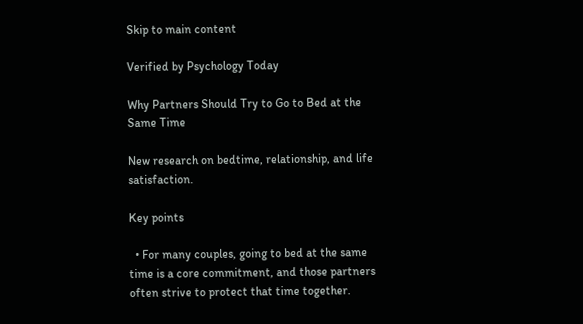Skip to main content

Verified by Psychology Today

Why Partners Should Try to Go to Bed at the Same Time

New research on bedtime, relationship, and life satisfaction.

Key points

  • For many couples, going to bed at the same time is a core commitment, and those partners often strive to protect that time together.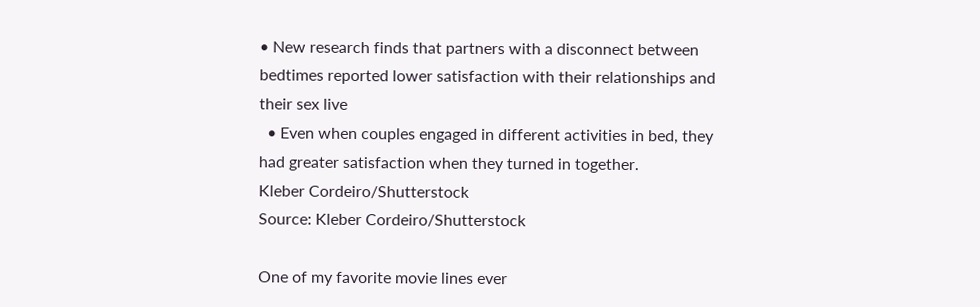• New research finds that partners with a disconnect between bedtimes reported lower satisfaction with their relationships and their sex live
  • Even when couples engaged in different activities in bed, they had greater satisfaction when they turned in together.
Kleber Cordeiro/Shutterstock
Source: Kleber Cordeiro/Shutterstock

One of my favorite movie lines ever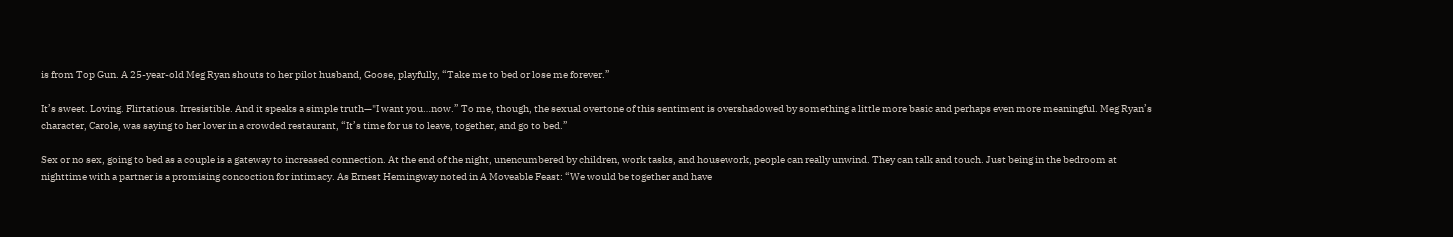is from Top Gun. A 25-year-old Meg Ryan shouts to her pilot husband, Goose, playfully, “Take me to bed or lose me forever.”

It’s sweet. Loving. Flirtatious. Irresistible. And it speaks a simple truth—"I want you…now.” To me, though, the sexual overtone of this sentiment is overshadowed by something a little more basic and perhaps even more meaningful. Meg Ryan’s character, Carole, was saying to her lover in a crowded restaurant, “It’s time for us to leave, together, and go to bed.”

Sex or no sex, going to bed as a couple is a gateway to increased connection. At the end of the night, unencumbered by children, work tasks, and housework, people can really unwind. They can talk and touch. Just being in the bedroom at nighttime with a partner is a promising concoction for intimacy. As Ernest Hemingway noted in A Moveable Feast: “We would be together and have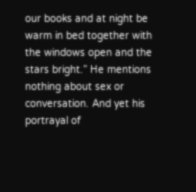our books and at night be warm in bed together with the windows open and the stars bright.” He mentions nothing about sex or conversation. And yet his portrayal of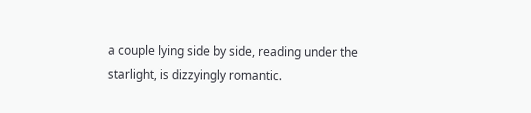a couple lying side by side, reading under the starlight, is dizzyingly romantic.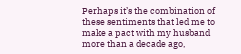Perhaps it’s the combination of these sentiments that led me to make a pact with my husband more than a decade ago,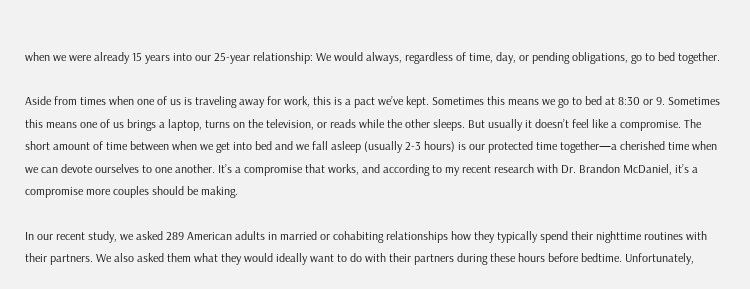when we were already 15 years into our 25-year relationship: We would always, regardless of time, day, or pending obligations, go to bed together.

Aside from times when one of us is traveling away for work, this is a pact we’ve kept. Sometimes this means we go to bed at 8:30 or 9. Sometimes this means one of us brings a laptop, turns on the television, or reads while the other sleeps. But usually it doesn’t feel like a compromise. The short amount of time between when we get into bed and we fall asleep (usually 2-3 hours) is our protected time together—a cherished time when we can devote ourselves to one another. It’s a compromise that works, and according to my recent research with Dr. Brandon McDaniel, it’s a compromise more couples should be making.

In our recent study, we asked 289 American adults in married or cohabiting relationships how they typically spend their nighttime routines with their partners. We also asked them what they would ideally want to do with their partners during these hours before bedtime. Unfortunately,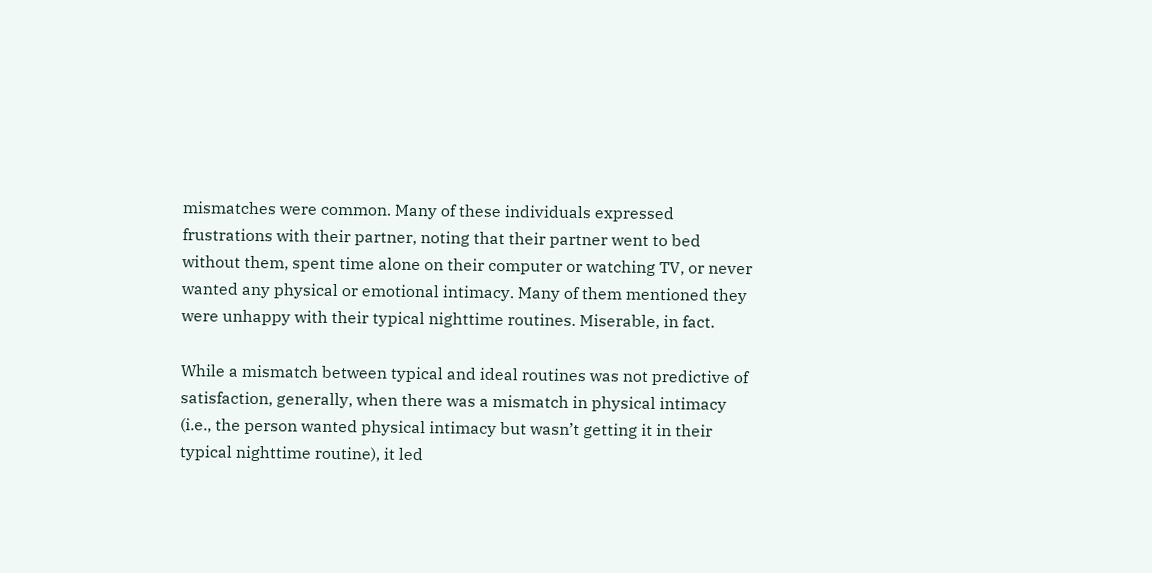mismatches were common. Many of these individuals expressed frustrations with their partner, noting that their partner went to bed without them, spent time alone on their computer or watching TV, or never wanted any physical or emotional intimacy. Many of them mentioned they were unhappy with their typical nighttime routines. Miserable, in fact.

While a mismatch between typical and ideal routines was not predictive of satisfaction, generally, when there was a mismatch in physical intimacy (i.e., the person wanted physical intimacy but wasn’t getting it in their typical nighttime routine), it led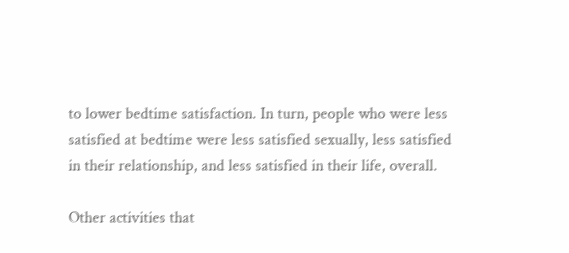to lower bedtime satisfaction. In turn, people who were less satisfied at bedtime were less satisfied sexually, less satisfied in their relationship, and less satisfied in their life, overall.

Other activities that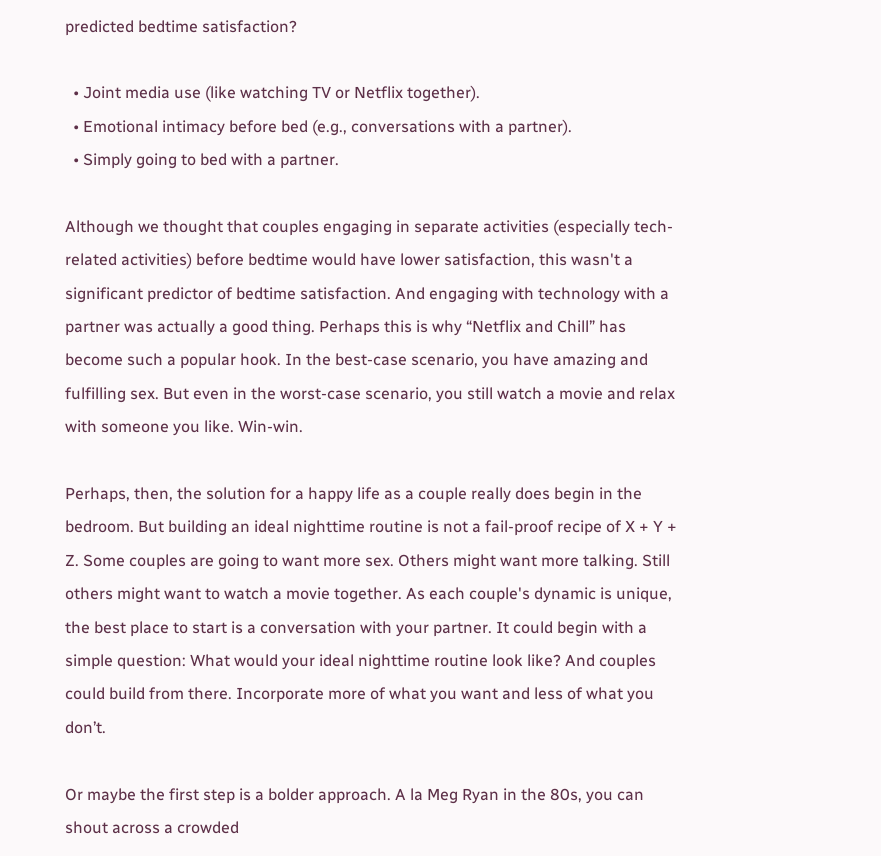predicted bedtime satisfaction?

  • Joint media use (like watching TV or Netflix together).
  • Emotional intimacy before bed (e.g., conversations with a partner).
  • Simply going to bed with a partner.

Although we thought that couples engaging in separate activities (especially tech-related activities) before bedtime would have lower satisfaction, this wasn't a significant predictor of bedtime satisfaction. And engaging with technology with a partner was actually a good thing. Perhaps this is why “Netflix and Chill” has become such a popular hook. In the best-case scenario, you have amazing and fulfilling sex. But even in the worst-case scenario, you still watch a movie and relax with someone you like. Win-win.

Perhaps, then, the solution for a happy life as a couple really does begin in the bedroom. But building an ideal nighttime routine is not a fail-proof recipe of X + Y + Z. Some couples are going to want more sex. Others might want more talking. Still others might want to watch a movie together. As each couple's dynamic is unique, the best place to start is a conversation with your partner. It could begin with a simple question: What would your ideal nighttime routine look like? And couples could build from there. Incorporate more of what you want and less of what you don’t.

Or maybe the first step is a bolder approach. A la Meg Ryan in the 80s, you can shout across a crowded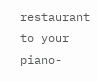restaurant to your piano-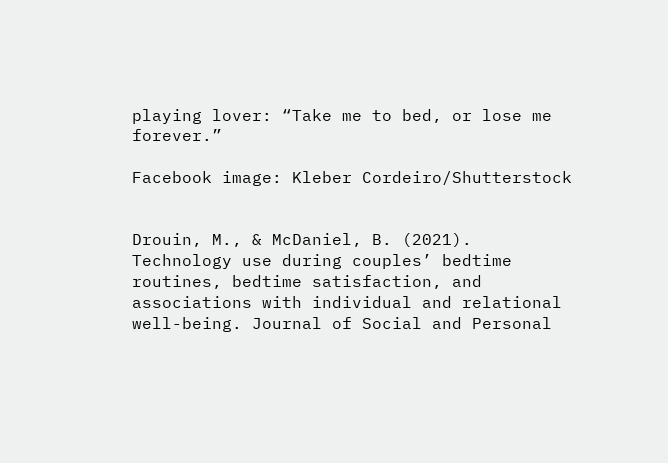playing lover: “Take me to bed, or lose me forever.”

Facebook image: Kleber Cordeiro/Shutterstock


Drouin, M., & McDaniel, B. (2021). Technology use during couples’ bedtime routines, bedtime satisfaction, and associations with individual and relational well-being. Journal of Social and Personal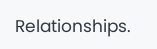Relationships.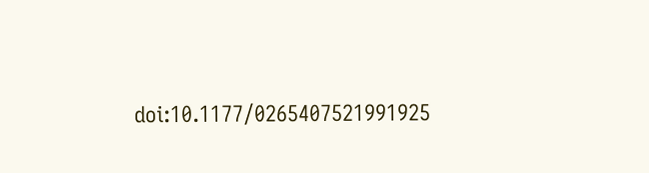doi:10.1177/0265407521991925